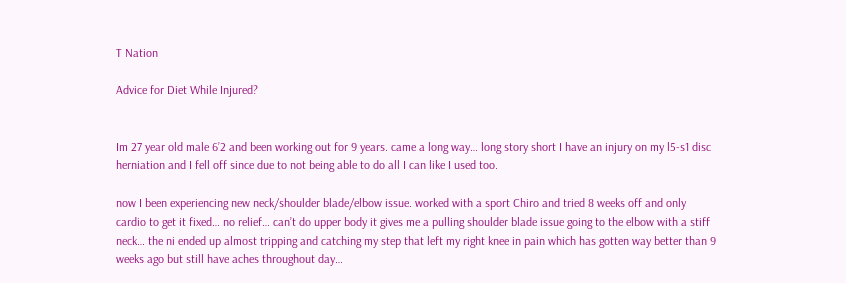T Nation

Advice for Diet While Injured?


Im 27 year old male 6’2 and been working out for 9 years. came a long way… long story short I have an injury on my l5-s1 disc herniation and I fell off since due to not being able to do all I can like I used too.

now I been experiencing new neck/shoulder blade/elbow issue. worked with a sport Chiro and tried 8 weeks off and only cardio to get it fixed… no relief… can’t do upper body it gives me a pulling shoulder blade issue going to the elbow with a stiff neck… the ni ended up almost tripping and catching my step that left my right knee in pain which has gotten way better than 9 weeks ago but still have aches throughout day…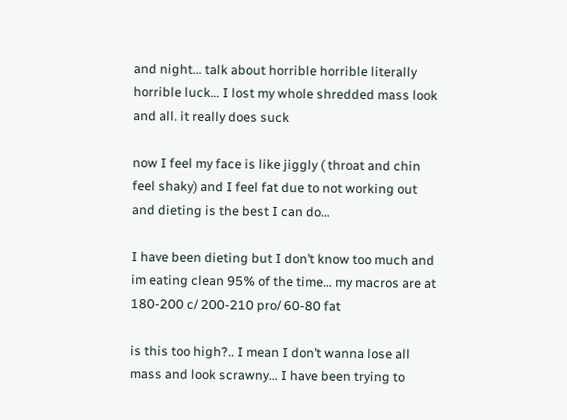and night… talk about horrible horrible literally horrible luck… I lost my whole shredded mass look and all. it really does suck

now I feel my face is like jiggly ( throat and chin feel shaky) and I feel fat due to not working out and dieting is the best I can do…

I have been dieting but I don’t know too much and im eating clean 95% of the time… my macros are at 180-200 c/ 200-210 pro/ 60-80 fat

is this too high?.. I mean I don’t wanna lose all mass and look scrawny… I have been trying to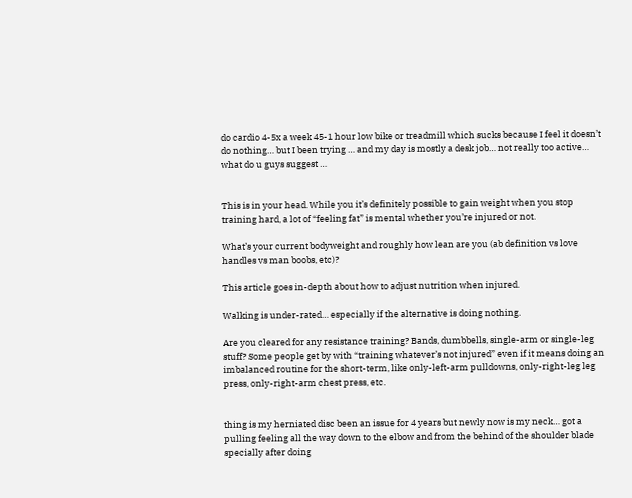do cardio 4-5x a week 45-1 hour low bike or treadmill which sucks because I feel it doesn’t do nothing… but I been trying … and my day is mostly a desk job… not really too active… what do u guys suggest …


This is in your head. While you it’s definitely possible to gain weight when you stop training hard, a lot of “feeling fat” is mental whether you’re injured or not.

What’s your current bodyweight and roughly how lean are you (ab definition vs love handles vs man boobs, etc)?

This article goes in-depth about how to adjust nutrition when injured.

Walking is under-rated… especially if the alternative is doing nothing.

Are you cleared for any resistance training? Bands, dumbbells, single-arm or single-leg stuff? Some people get by with “training whatever’s not injured” even if it means doing an imbalanced routine for the short-term, like only-left-arm pulldowns, only-right-leg leg press, only-right-arm chest press, etc.


thing is my herniated disc been an issue for 4 years but newly now is my neck… got a pulling feeling all the way down to the elbow and from the behind of the shoulder blade specially after doing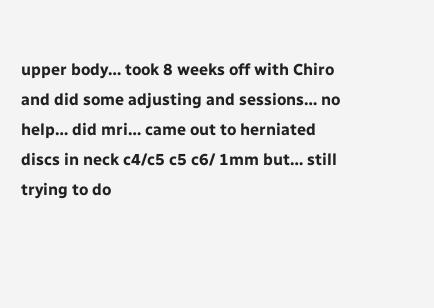upper body… took 8 weeks off with Chiro and did some adjusting and sessions… no help… did mri… came out to herniated discs in neck c4/c5 c5 c6/ 1mm but… still trying to do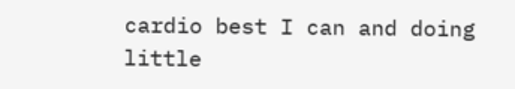cardio best I can and doing little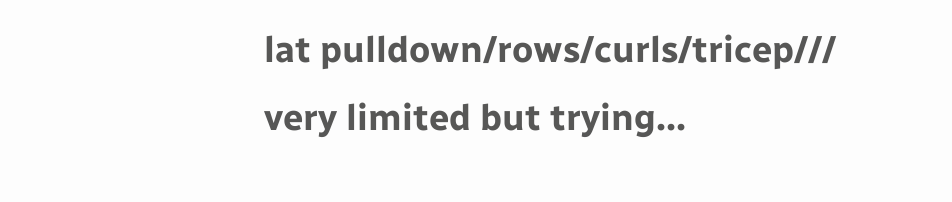lat pulldown/rows/curls/tricep/// very limited but trying…